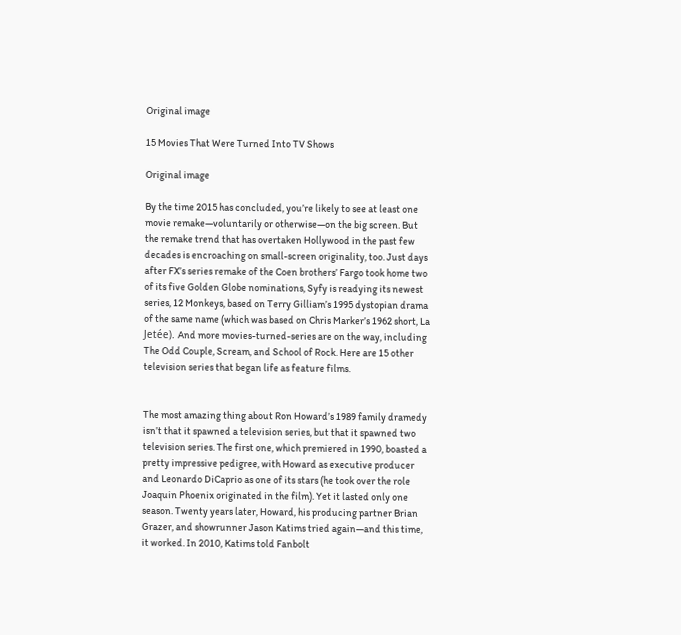Original image

15 Movies That Were Turned Into TV Shows

Original image

By the time 2015 has concluded, you’re likely to see at least one movie remake—voluntarily or otherwise—on the big screen. But the remake trend that has overtaken Hollywood in the past few decades is encroaching on small-screen originality, too. Just days after FX’s series remake of the Coen brothers’ Fargo took home two of its five Golden Globe nominations, Syfy is readying its newest series, 12 Monkeys, based on Terry Gilliam’s 1995 dystopian drama of the same name (which was based on Chris Marker’s 1962 short, La Jetée). And more movies-turned-series are on the way, including The Odd Couple, Scream, and School of Rock. Here are 15 other television series that began life as feature films.


The most amazing thing about Ron Howard’s 1989 family dramedy isn’t that it spawned a television series, but that it spawned two television series. The first one, which premiered in 1990, boasted a pretty impressive pedigree, with Howard as executive producer and Leonardo DiCaprio as one of its stars (he took over the role Joaquin Phoenix originated in the film). Yet it lasted only one season. Twenty years later, Howard, his producing partner Brian Grazer, and showrunner Jason Katims tried again—and this time, it worked. In 2010, Katims told Fanbolt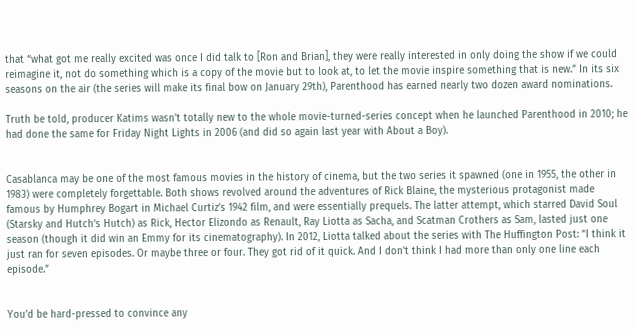that “what got me really excited was once I did talk to [Ron and Brian], they were really interested in only doing the show if we could reimagine it, not do something which is a copy of the movie but to look at, to let the movie inspire something that is new.” In its six seasons on the air (the series will make its final bow on January 29th), Parenthood has earned nearly two dozen award nominations.

Truth be told, producer Katims wasn’t totally new to the whole movie-turned-series concept when he launched Parenthood in 2010; he had done the same for Friday Night Lights in 2006 (and did so again last year with About a Boy).


Casablanca may be one of the most famous movies in the history of cinema, but the two series it spawned (one in 1955, the other in 1983) were completely forgettable. Both shows revolved around the adventures of Rick Blaine, the mysterious protagonist made famous by Humphrey Bogart in Michael Curtiz’s 1942 film, and were essentially prequels. The latter attempt, which starred David Soul (Starsky and Hutch’s Hutch) as Rick, Hector Elizondo as Renault, Ray Liotta as Sacha, and Scatman Crothers as Sam, lasted just one season (though it did win an Emmy for its cinematography). In 2012, Liotta talked about the series with The Huffington Post: “I think it just ran for seven episodes. Or maybe three or four. They got rid of it quick. And I don't think I had more than only one line each episode.”


You’d be hard-pressed to convince any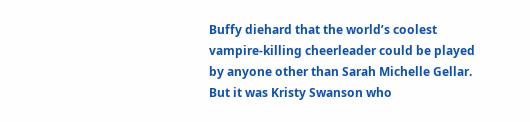Buffy diehard that the world’s coolest vampire-killing cheerleader could be played by anyone other than Sarah Michelle Gellar. But it was Kristy Swanson who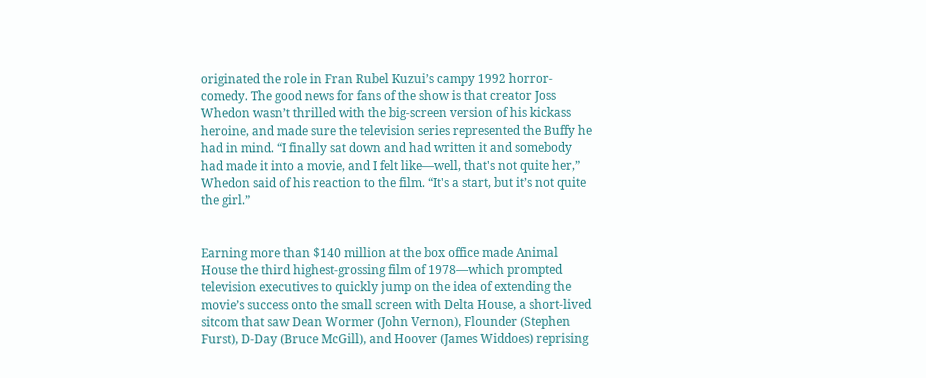originated the role in Fran Rubel Kuzui’s campy 1992 horror-comedy. The good news for fans of the show is that creator Joss Whedon wasn’t thrilled with the big-screen version of his kickass heroine, and made sure the television series represented the Buffy he had in mind. “I finally sat down and had written it and somebody had made it into a movie, and I felt like—well, that's not quite her,” Whedon said of his reaction to the film. “It's a start, but it’s not quite the girl.”


Earning more than $140 million at the box office made Animal House the third highest-grossing film of 1978—which prompted television executives to quickly jump on the idea of extending the movie’s success onto the small screen with Delta House, a short-lived sitcom that saw Dean Wormer (John Vernon), Flounder (Stephen Furst), D-Day (Bruce McGill), and Hoover (James Widdoes) reprising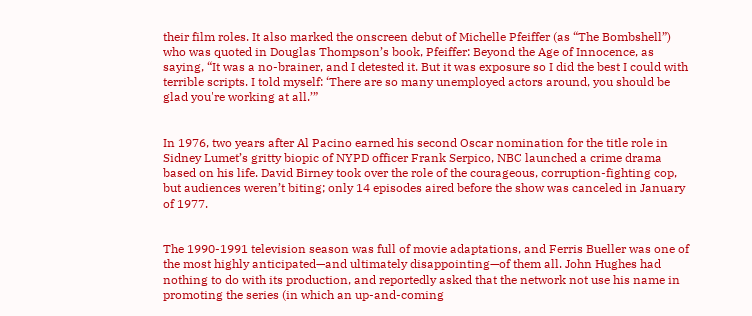their film roles. It also marked the onscreen debut of Michelle Pfeiffer (as “The Bombshell”) who was quoted in Douglas Thompson’s book, Pfeiffer: Beyond the Age of Innocence, as saying, “It was a no-brainer, and I detested it. But it was exposure so I did the best I could with terrible scripts. I told myself: ‘There are so many unemployed actors around, you should be glad you're working at all.’”


In 1976, two years after Al Pacino earned his second Oscar nomination for the title role in Sidney Lumet’s gritty biopic of NYPD officer Frank Serpico, NBC launched a crime drama based on his life. David Birney took over the role of the courageous, corruption-fighting cop, but audiences weren’t biting; only 14 episodes aired before the show was canceled in January of 1977.


The 1990-1991 television season was full of movie adaptations, and Ferris Bueller was one of the most highly anticipated—and ultimately disappointing—of them all. John Hughes had nothing to do with its production, and reportedly asked that the network not use his name in promoting the series (in which an up-and-coming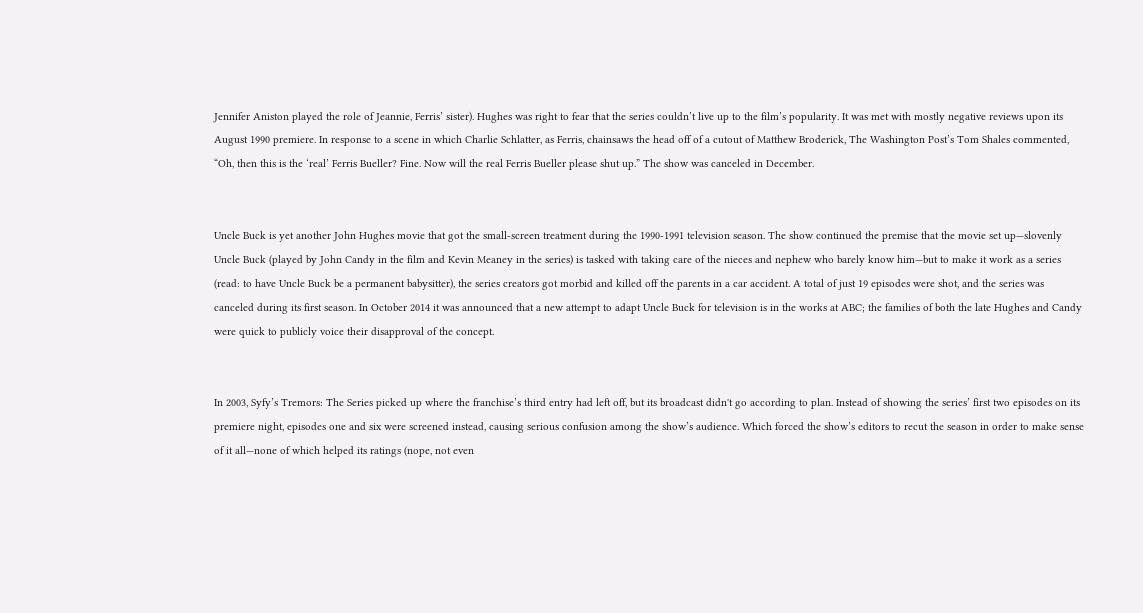Jennifer Aniston played the role of Jeannie, Ferris’ sister). Hughes was right to fear that the series couldn’t live up to the film’s popularity. It was met with mostly negative reviews upon its August 1990 premiere. In response to a scene in which Charlie Schlatter, as Ferris, chainsaws the head off of a cutout of Matthew Broderick, The Washington Post’s Tom Shales commented, “Oh, then this is the ‘real’ Ferris Bueller? Fine. Now will the real Ferris Bueller please shut up.” The show was canceled in December.


Uncle Buck is yet another John Hughes movie that got the small-screen treatment during the 1990-1991 television season. The show continued the premise that the movie set up—slovenly Uncle Buck (played by John Candy in the film and Kevin Meaney in the series) is tasked with taking care of the nieces and nephew who barely know him—but to make it work as a series (read: to have Uncle Buck be a permanent babysitter), the series creators got morbid and killed off the parents in a car accident. A total of just 19 episodes were shot, and the series was canceled during its first season. In October 2014 it was announced that a new attempt to adapt Uncle Buck for television is in the works at ABC; the families of both the late Hughes and Candy were quick to publicly voice their disapproval of the concept.


In 2003, Syfy’s Tremors: The Series picked up where the franchise’s third entry had left off, but its broadcast didn't go according to plan. Instead of showing the series’ first two episodes on its premiere night, episodes one and six were screened instead, causing serious confusion among the show’s audience. Which forced the show’s editors to recut the season in order to make sense of it all—none of which helped its ratings (nope, not even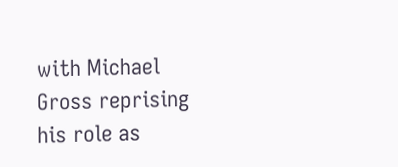with Michael Gross reprising his role as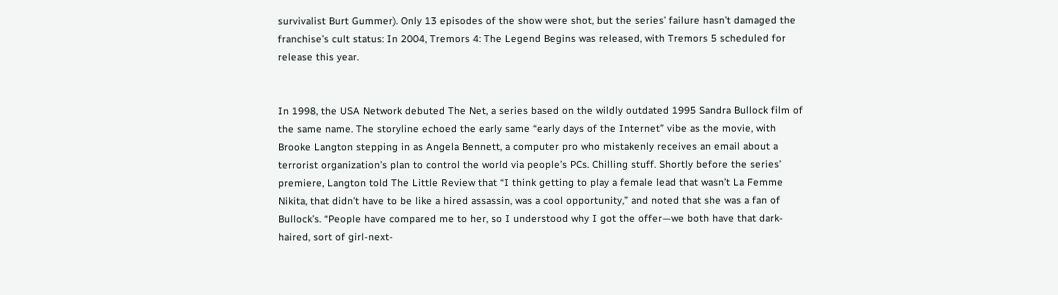survivalist Burt Gummer). Only 13 episodes of the show were shot, but the series’ failure hasn’t damaged the franchise’s cult status: In 2004, Tremors 4: The Legend Begins was released, with Tremors 5 scheduled for release this year.


In 1998, the USA Network debuted The Net, a series based on the wildly outdated 1995 Sandra Bullock film of the same name. The storyline echoed the early same “early days of the Internet” vibe as the movie, with Brooke Langton stepping in as Angela Bennett, a computer pro who mistakenly receives an email about a terrorist organization’s plan to control the world via people’s PCs. Chilling stuff. Shortly before the series’ premiere, Langton told The Little Review that “I think getting to play a female lead that wasn’t La Femme Nikita, that didn’t have to be like a hired assassin, was a cool opportunity,” and noted that she was a fan of Bullock’s. “People have compared me to her, so I understood why I got the offer—we both have that dark-haired, sort of girl-next-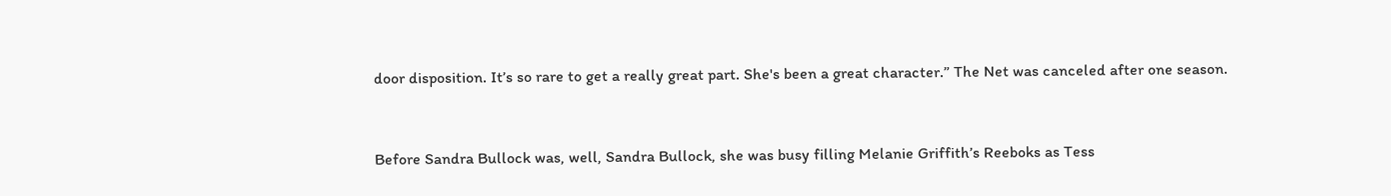door disposition. It’s so rare to get a really great part. She's been a great character.” The Net was canceled after one season.


Before Sandra Bullock was, well, Sandra Bullock, she was busy filling Melanie Griffith’s Reeboks as Tess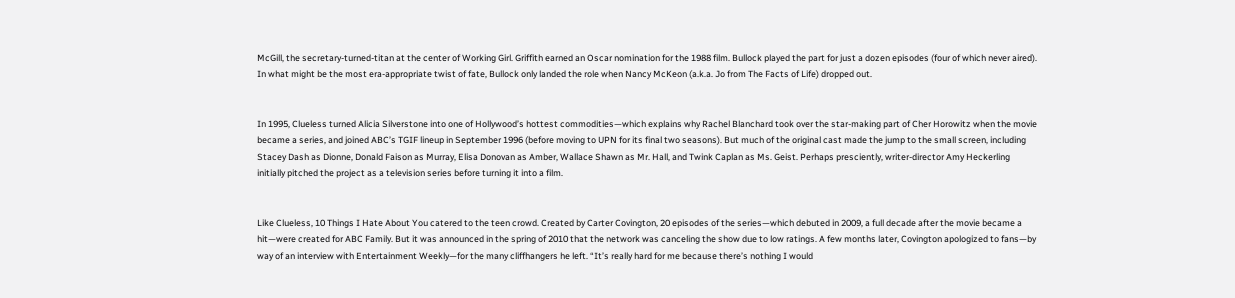McGill, the secretary-turned-titan at the center of Working Girl. Griffith earned an Oscar nomination for the 1988 film. Bullock played the part for just a dozen episodes (four of which never aired). In what might be the most era-appropriate twist of fate, Bullock only landed the role when Nancy McKeon (a.k.a. Jo from The Facts of Life) dropped out.


In 1995, Clueless turned Alicia Silverstone into one of Hollywood’s hottest commodities—which explains why Rachel Blanchard took over the star-making part of Cher Horowitz when the movie became a series, and joined ABC’s TGIF lineup in September 1996 (before moving to UPN for its final two seasons). But much of the original cast made the jump to the small screen, including Stacey Dash as Dionne, Donald Faison as Murray, Elisa Donovan as Amber, Wallace Shawn as Mr. Hall, and Twink Caplan as Ms. Geist. Perhaps presciently, writer-director Amy Heckerling initially pitched the project as a television series before turning it into a film.


Like Clueless, 10 Things I Hate About You catered to the teen crowd. Created by Carter Covington, 20 episodes of the series—which debuted in 2009, a full decade after the movie became a hit—were created for ABC Family. But it was announced in the spring of 2010 that the network was canceling the show due to low ratings. A few months later, Covington apologized to fans—by way of an interview with Entertainment Weekly—for the many cliffhangers he left. “It’s really hard for me because there’s nothing I would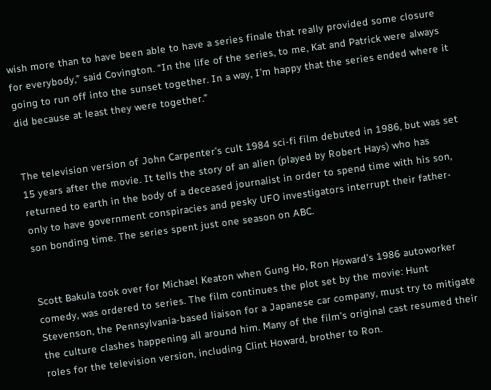wish more than to have been able to have a series finale that really provided some closure for everybody,” said Covington. “In the life of the series, to me, Kat and Patrick were always going to run off into the sunset together. In a way, I’m happy that the series ended where it did because at least they were together.”


The television version of John Carpenter’s cult 1984 sci-fi film debuted in 1986, but was set 15 years after the movie. It tells the story of an alien (played by Robert Hays) who has returned to earth in the body of a deceased journalist in order to spend time with his son, only to have government conspiracies and pesky UFO investigators interrupt their father-son bonding time. The series spent just one season on ABC.


Scott Bakula took over for Michael Keaton when Gung Ho, Ron Howard’s 1986 autoworker comedy, was ordered to series. The film continues the plot set by the movie: Hunt Stevenson, the Pennsylvania-based liaison for a Japanese car company, must try to mitigate the culture clashes happening all around him. Many of the film’s original cast resumed their roles for the television version, including Clint Howard, brother to Ron.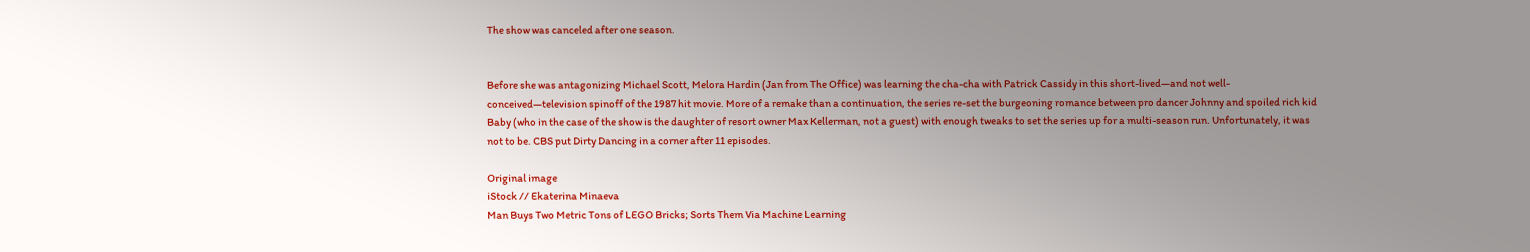The show was canceled after one season.


Before she was antagonizing Michael Scott, Melora Hardin (Jan from The Office) was learning the cha-cha with Patrick Cassidy in this short-lived—and not well-conceived—television spinoff of the 1987 hit movie. More of a remake than a continuation, the series re-set the burgeoning romance between pro dancer Johnny and spoiled rich kid Baby (who in the case of the show is the daughter of resort owner Max Kellerman, not a guest) with enough tweaks to set the series up for a multi-season run. Unfortunately, it was not to be. CBS put Dirty Dancing in a corner after 11 episodes.

Original image
iStock // Ekaterina Minaeva
Man Buys Two Metric Tons of LEGO Bricks; Sorts Them Via Machine Learning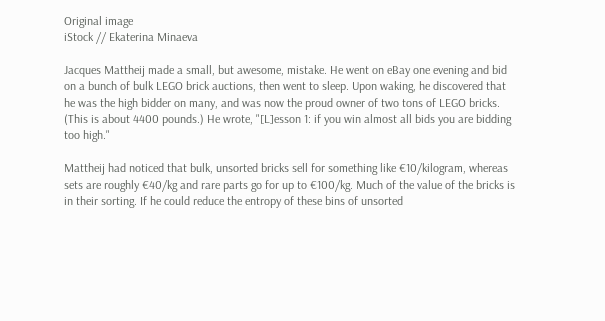Original image
iStock // Ekaterina Minaeva

Jacques Mattheij made a small, but awesome, mistake. He went on eBay one evening and bid on a bunch of bulk LEGO brick auctions, then went to sleep. Upon waking, he discovered that he was the high bidder on many, and was now the proud owner of two tons of LEGO bricks. (This is about 4400 pounds.) He wrote, "[L]esson 1: if you win almost all bids you are bidding too high."

Mattheij had noticed that bulk, unsorted bricks sell for something like €10/kilogram, whereas sets are roughly €40/kg and rare parts go for up to €100/kg. Much of the value of the bricks is in their sorting. If he could reduce the entropy of these bins of unsorted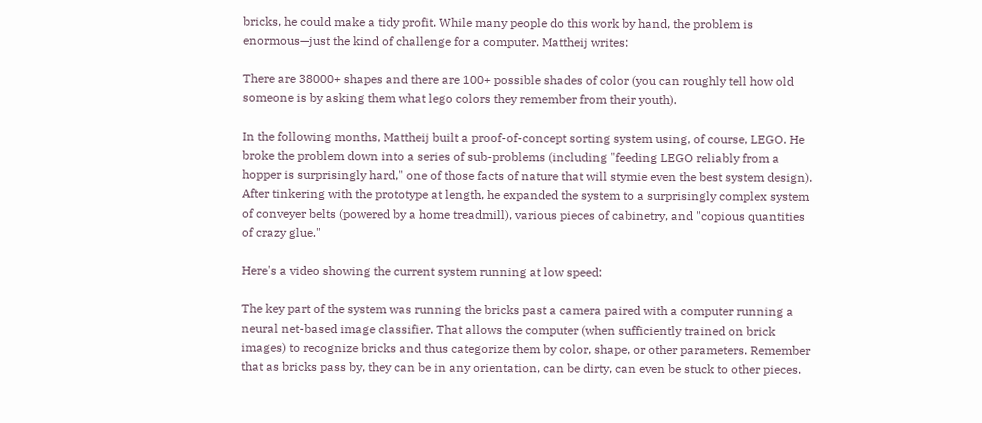bricks, he could make a tidy profit. While many people do this work by hand, the problem is enormous—just the kind of challenge for a computer. Mattheij writes:

There are 38000+ shapes and there are 100+ possible shades of color (you can roughly tell how old someone is by asking them what lego colors they remember from their youth).

In the following months, Mattheij built a proof-of-concept sorting system using, of course, LEGO. He broke the problem down into a series of sub-problems (including "feeding LEGO reliably from a hopper is surprisingly hard," one of those facts of nature that will stymie even the best system design). After tinkering with the prototype at length, he expanded the system to a surprisingly complex system of conveyer belts (powered by a home treadmill), various pieces of cabinetry, and "copious quantities of crazy glue."

Here's a video showing the current system running at low speed:

The key part of the system was running the bricks past a camera paired with a computer running a neural net-based image classifier. That allows the computer (when sufficiently trained on brick images) to recognize bricks and thus categorize them by color, shape, or other parameters. Remember that as bricks pass by, they can be in any orientation, can be dirty, can even be stuck to other pieces.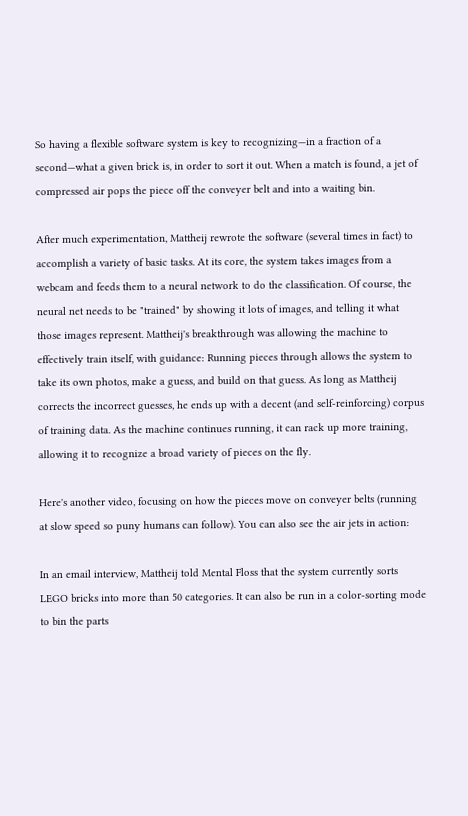So having a flexible software system is key to recognizing—in a fraction of a second—what a given brick is, in order to sort it out. When a match is found, a jet of compressed air pops the piece off the conveyer belt and into a waiting bin.

After much experimentation, Mattheij rewrote the software (several times in fact) to accomplish a variety of basic tasks. At its core, the system takes images from a webcam and feeds them to a neural network to do the classification. Of course, the neural net needs to be "trained" by showing it lots of images, and telling it what those images represent. Mattheij's breakthrough was allowing the machine to effectively train itself, with guidance: Running pieces through allows the system to take its own photos, make a guess, and build on that guess. As long as Mattheij corrects the incorrect guesses, he ends up with a decent (and self-reinforcing) corpus of training data. As the machine continues running, it can rack up more training, allowing it to recognize a broad variety of pieces on the fly.

Here's another video, focusing on how the pieces move on conveyer belts (running at slow speed so puny humans can follow). You can also see the air jets in action:

In an email interview, Mattheij told Mental Floss that the system currently sorts LEGO bricks into more than 50 categories. It can also be run in a color-sorting mode to bin the parts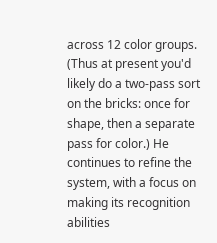across 12 color groups. (Thus at present you'd likely do a two-pass sort on the bricks: once for shape, then a separate pass for color.) He continues to refine the system, with a focus on making its recognition abilities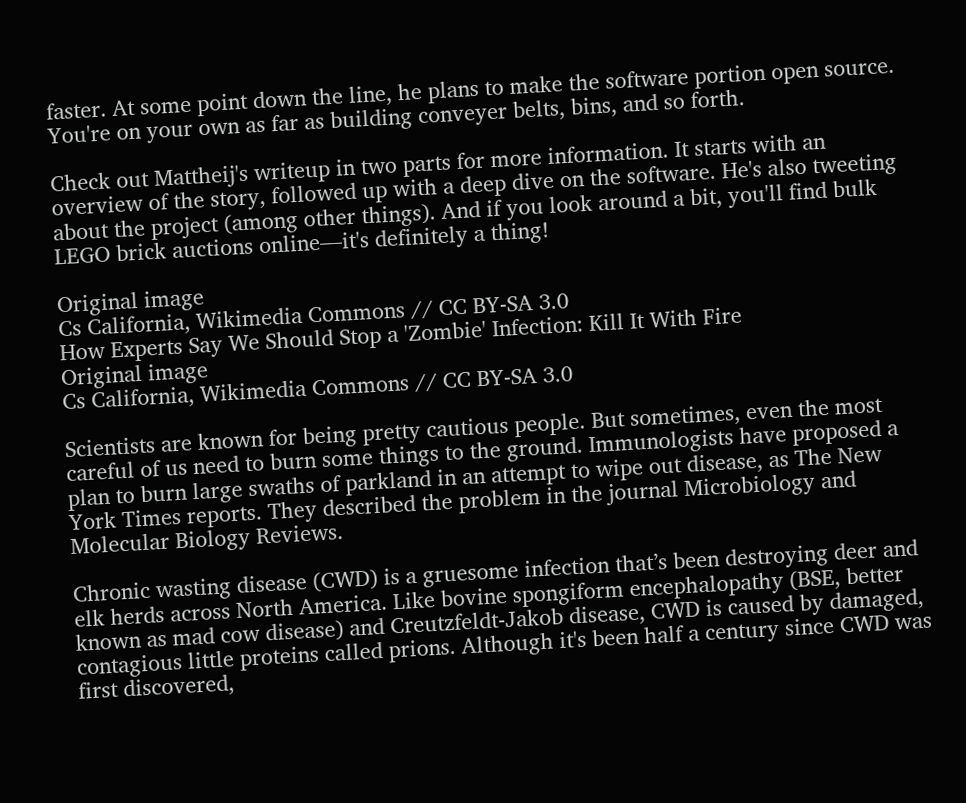faster. At some point down the line, he plans to make the software portion open source. You're on your own as far as building conveyer belts, bins, and so forth.

Check out Mattheij's writeup in two parts for more information. It starts with an overview of the story, followed up with a deep dive on the software. He's also tweeting about the project (among other things). And if you look around a bit, you'll find bulk LEGO brick auctions online—it's definitely a thing!

Original image
Cs California, Wikimedia Commons // CC BY-SA 3.0
How Experts Say We Should Stop a 'Zombie' Infection: Kill It With Fire
Original image
Cs California, Wikimedia Commons // CC BY-SA 3.0

Scientists are known for being pretty cautious people. But sometimes, even the most careful of us need to burn some things to the ground. Immunologists have proposed a plan to burn large swaths of parkland in an attempt to wipe out disease, as The New York Times reports. They described the problem in the journal Microbiology and Molecular Biology Reviews.

Chronic wasting disease (CWD) is a gruesome infection that’s been destroying deer and elk herds across North America. Like bovine spongiform encephalopathy (BSE, better known as mad cow disease) and Creutzfeldt-Jakob disease, CWD is caused by damaged, contagious little proteins called prions. Although it's been half a century since CWD was first discovered,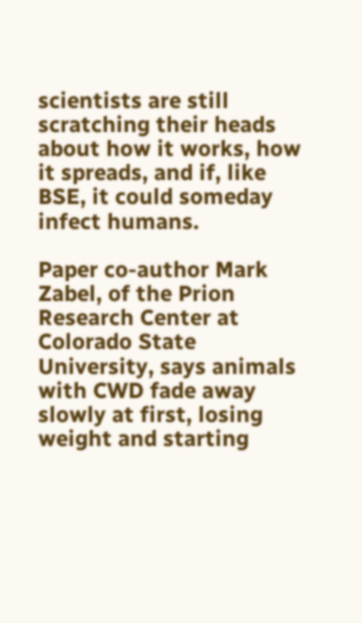scientists are still scratching their heads about how it works, how it spreads, and if, like BSE, it could someday infect humans.

Paper co-author Mark Zabel, of the Prion Research Center at Colorado State University, says animals with CWD fade away slowly at first, losing weight and starting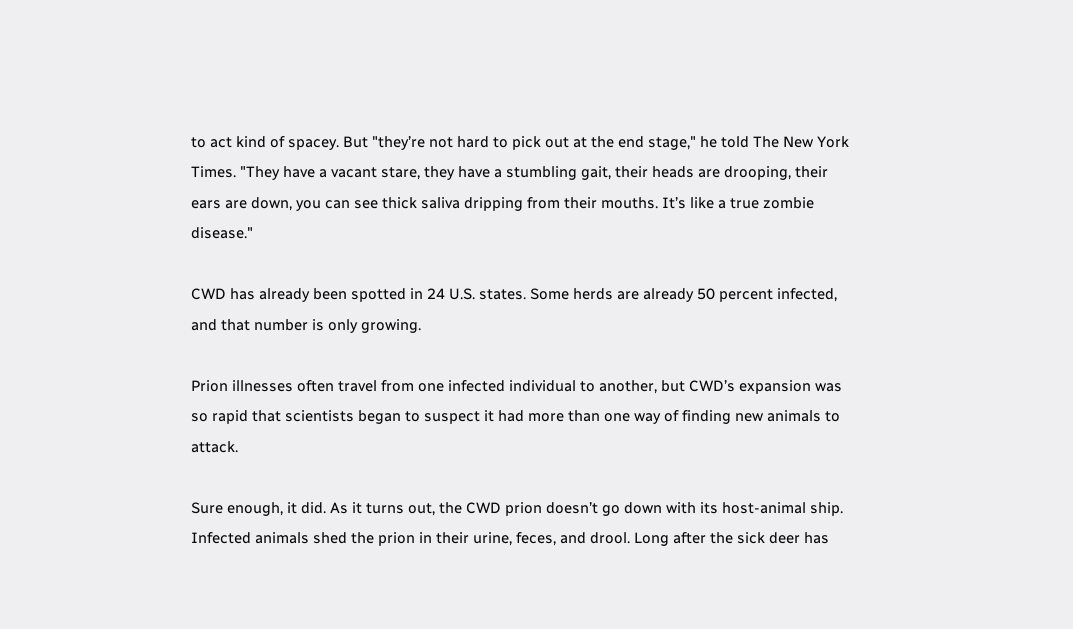to act kind of spacey. But "they’re not hard to pick out at the end stage," he told The New York Times. "They have a vacant stare, they have a stumbling gait, their heads are drooping, their ears are down, you can see thick saliva dripping from their mouths. It’s like a true zombie disease."

CWD has already been spotted in 24 U.S. states. Some herds are already 50 percent infected, and that number is only growing.

Prion illnesses often travel from one infected individual to another, but CWD’s expansion was so rapid that scientists began to suspect it had more than one way of finding new animals to attack.

Sure enough, it did. As it turns out, the CWD prion doesn’t go down with its host-animal ship. Infected animals shed the prion in their urine, feces, and drool. Long after the sick deer has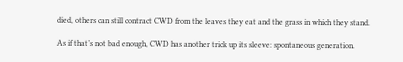died, others can still contract CWD from the leaves they eat and the grass in which they stand.

As if that’s not bad enough, CWD has another trick up its sleeve: spontaneous generation.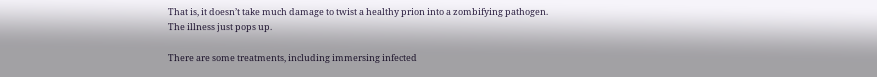That is, it doesn’t take much damage to twist a healthy prion into a zombifying pathogen. The illness just pops up.

There are some treatments, including immersing infected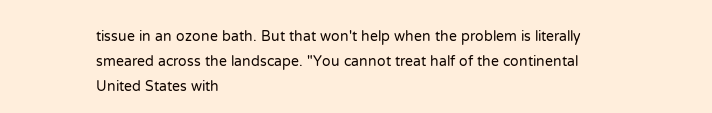tissue in an ozone bath. But that won't help when the problem is literally smeared across the landscape. "You cannot treat half of the continental United States with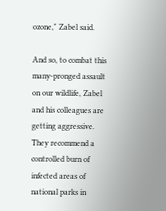ozone," Zabel said.

And so, to combat this many-pronged assault on our wildlife, Zabel and his colleagues are getting aggressive. They recommend a controlled burn of infected areas of national parks in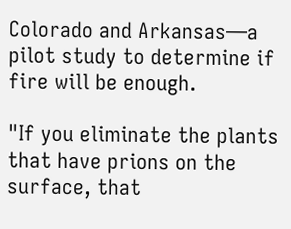Colorado and Arkansas—a pilot study to determine if fire will be enough.

"If you eliminate the plants that have prions on the surface, that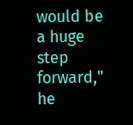would be a huge step forward," he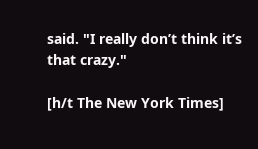said. "I really don’t think it’s that crazy."

[h/t The New York Times]